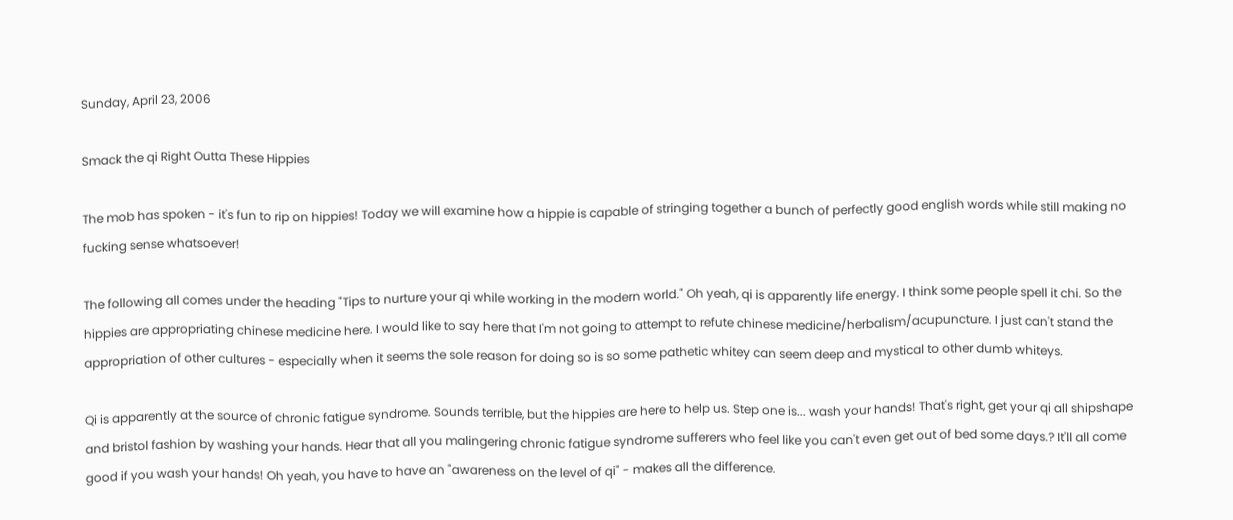Sunday, April 23, 2006

Smack the qi Right Outta These Hippies

The mob has spoken - it's fun to rip on hippies! Today we will examine how a hippie is capable of stringing together a bunch of perfectly good english words while still making no fucking sense whatsoever!

The following all comes under the heading "Tips to nurture your qi while working in the modern world." Oh yeah, qi is apparently life energy. I think some people spell it chi. So the hippies are appropriating chinese medicine here. I would like to say here that I'm not going to attempt to refute chinese medicine/herbalism/acupuncture. I just can't stand the appropriation of other cultures - especially when it seems the sole reason for doing so is so some pathetic whitey can seem deep and mystical to other dumb whiteys.

Qi is apparently at the source of chronic fatigue syndrome. Sounds terrible, but the hippies are here to help us. Step one is... wash your hands! That's right, get your qi all shipshape and bristol fashion by washing your hands. Hear that all you malingering chronic fatigue syndrome sufferers who feel like you can't even get out of bed some days.? It'll all come good if you wash your hands! Oh yeah, you have to have an "awareness on the level of qi" - makes all the difference.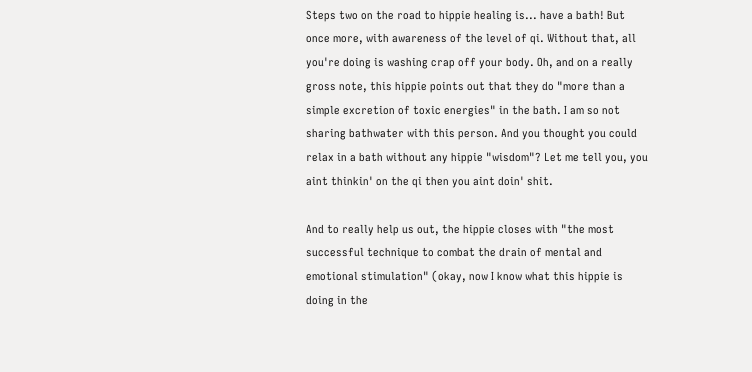Steps two on the road to hippie healing is... have a bath! But once more, with awareness of the level of qi. Without that, all you're doing is washing crap off your body. Oh, and on a really gross note, this hippie points out that they do "more than a simple excretion of toxic energies" in the bath. I am so not sharing bathwater with this person. And you thought you could relax in a bath without any hippie "wisdom"? Let me tell you, you aint thinkin' on the qi then you aint doin' shit.

And to really help us out, the hippie closes with "the most successful technique to combat the drain of mental and emotional stimulation" (okay, now I know what this hippie is doing in the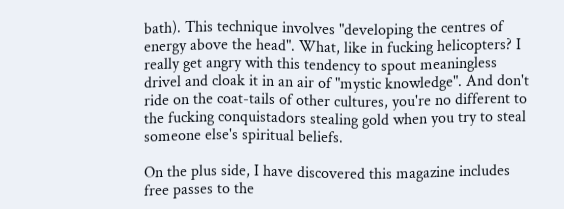bath). This technique involves "developing the centres of energy above the head". What, like in fucking helicopters? I really get angry with this tendency to spout meaningless drivel and cloak it in an air of "mystic knowledge". And don't ride on the coat-tails of other cultures, you're no different to the fucking conquistadors stealing gold when you try to steal someone else's spiritual beliefs.

On the plus side, I have discovered this magazine includes free passes to the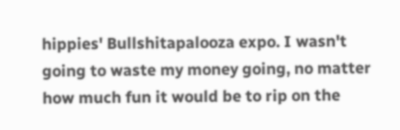hippies' Bullshitapalooza expo. I wasn't going to waste my money going, no matter how much fun it would be to rip on the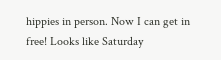hippies in person. Now I can get in free! Looks like Saturday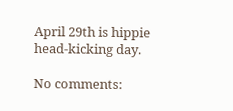April 29th is hippie head-kicking day.

No comments: